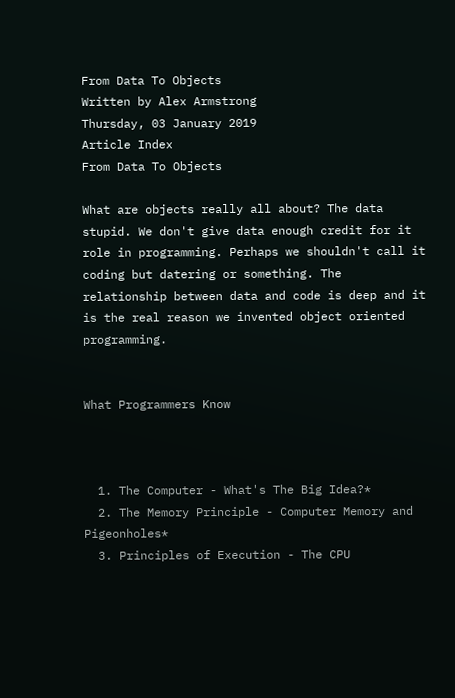From Data To Objects
Written by Alex Armstrong
Thursday, 03 January 2019
Article Index
From Data To Objects

What are objects really all about? The data stupid. We don't give data enough credit for it role in programming. Perhaps we shouldn't call it coding but datering or something. The relationship between data and code is deep and it is the real reason we invented object oriented programming.


What Programmers Know



  1. The Computer - What's The Big Idea?*
  2. The Memory Principle - Computer Memory and Pigeonholes*
  3. Principles of Execution - The CPU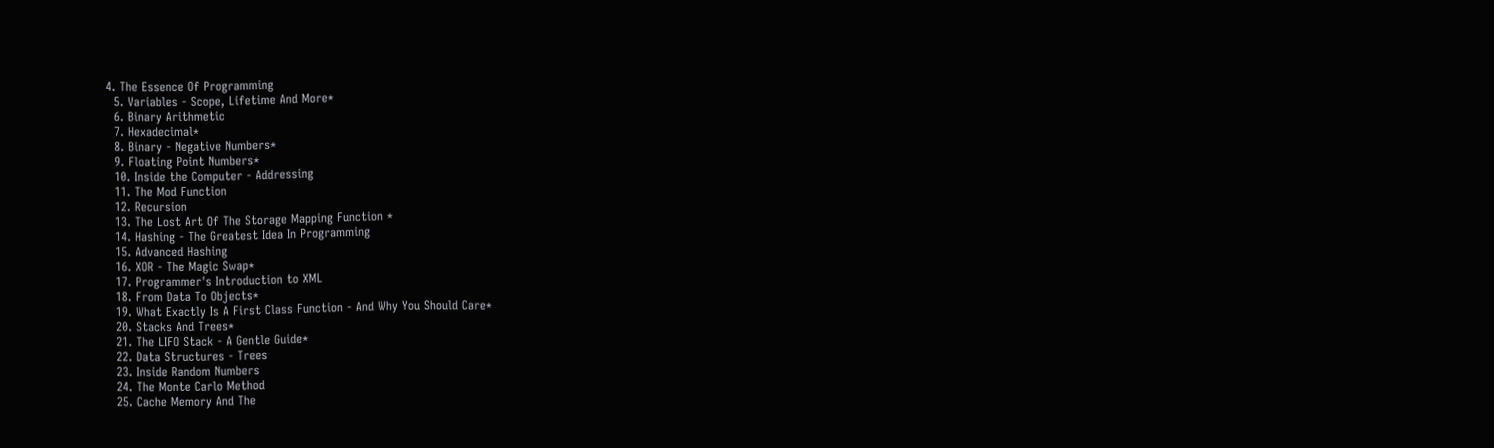4. The Essence Of Programming
  5. Variables - Scope, Lifetime And More*
  6. Binary Arithmetic
  7. Hexadecimal*
  8. Binary - Negative Numbers*
  9. Floating Point Numbers*
  10. Inside the Computer - Addressing
  11. The Mod Function
  12. Recursion
  13. The Lost Art Of The Storage Mapping Function *
  14. Hashing - The Greatest Idea In Programming
  15. Advanced Hashing
  16. XOR - The Magic Swap*
  17. Programmer's Introduction to XML
  18. From Data To Objects*
  19. What Exactly Is A First Class Function - And Why You Should Care*
  20. Stacks And Trees*
  21. The LIFO Stack - A Gentle Guide*
  22. Data Structures - Trees
  23. Inside Random Numbers
  24. The Monte Carlo Method
  25. Cache Memory And The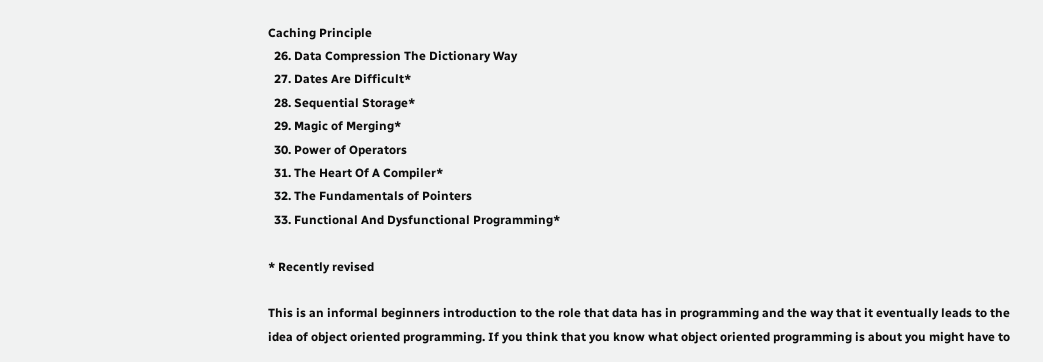Caching Principle
  26. Data Compression The Dictionary Way
  27. Dates Are Difficult*
  28. Sequential Storage*
  29. Magic of Merging*
  30. Power of Operators
  31. The Heart Of A Compiler*
  32. The Fundamentals of Pointers
  33. Functional And Dysfunctional Programming*

* Recently revised

This is an informal beginners introduction to the role that data has in programming and the way that it eventually leads to the idea of object oriented programming. If you think that you know what object oriented programming is about you might have to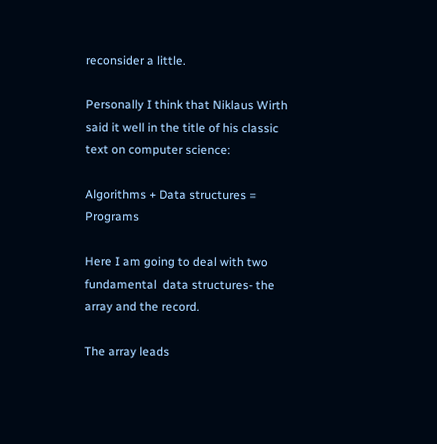reconsider a little.

Personally I think that Niklaus Wirth said it well in the title of his classic text on computer science:

Algorithms + Data structures = Programs

Here I am going to deal with two fundamental  data structures- the array and the record.

The array leads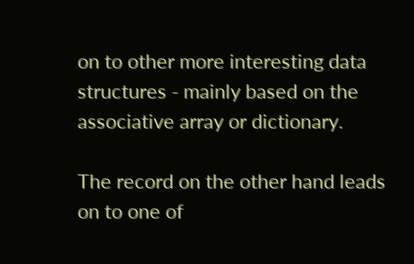on to other more interesting data structures - mainly based on the associative array or dictionary.

The record on the other hand leads on to one of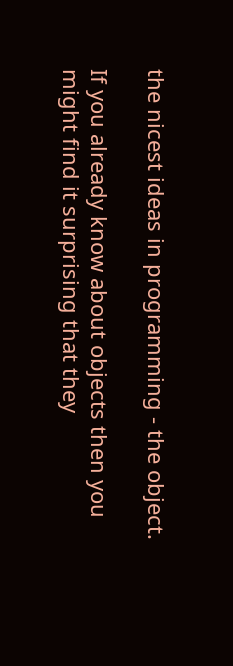the nicest ideas in programming - the object.

If you already know about objects then you might find it surprising that they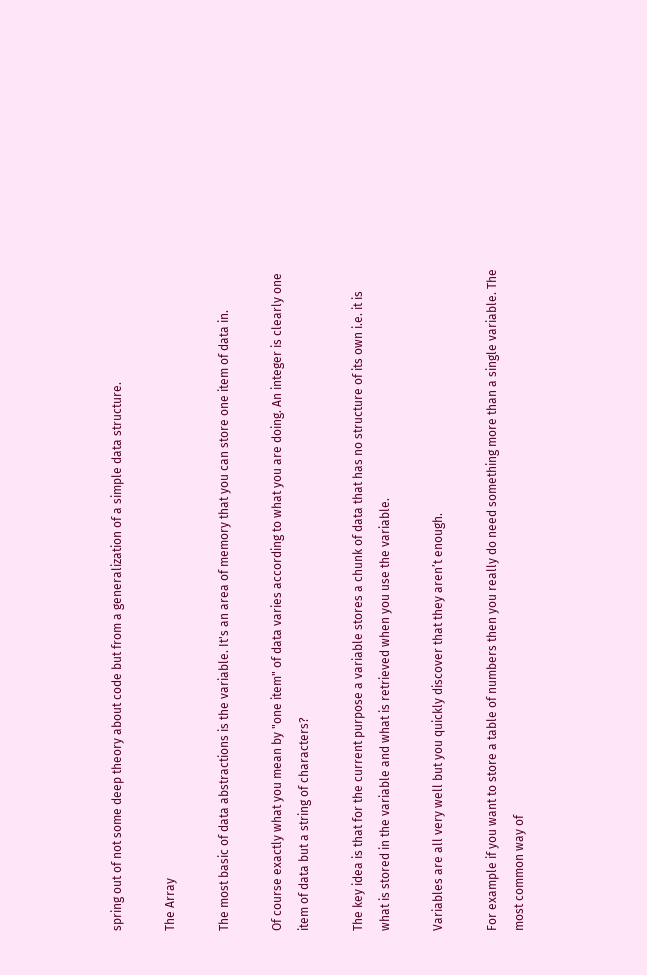spring out of not some deep theory about code but from a generalization of a simple data structure.

The Array

The most basic of data abstractions is the variable. It's an area of memory that you can store one item of data in.

Of course exactly what you mean by "one item" of data varies according to what you are doing. An integer is clearly one item of data but a string of characters?

The key idea is that for the current purpose a variable stores a chunk of data that has no structure of its own i.e. it is what is stored in the variable and what is retrieved when you use the variable.

Variables are all very well but you quickly discover that they aren’t enough.

For example if you want to store a table of numbers then you really do need something more than a single variable. The most common way of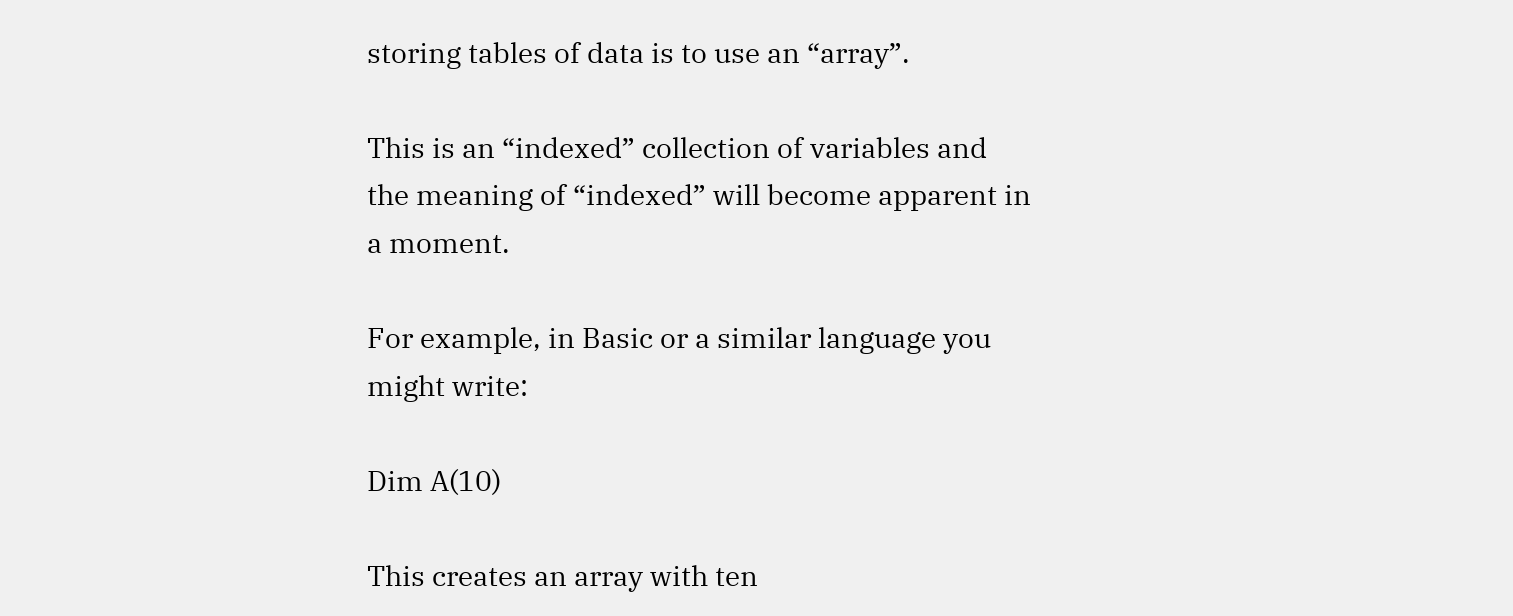storing tables of data is to use an “array”.

This is an “indexed” collection of variables and the meaning of “indexed” will become apparent in a moment.

For example, in Basic or a similar language you might write:

Dim A(10)

This creates an array with ten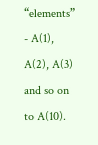“elements” - A(1), A(2), A(3) and so on to A(10).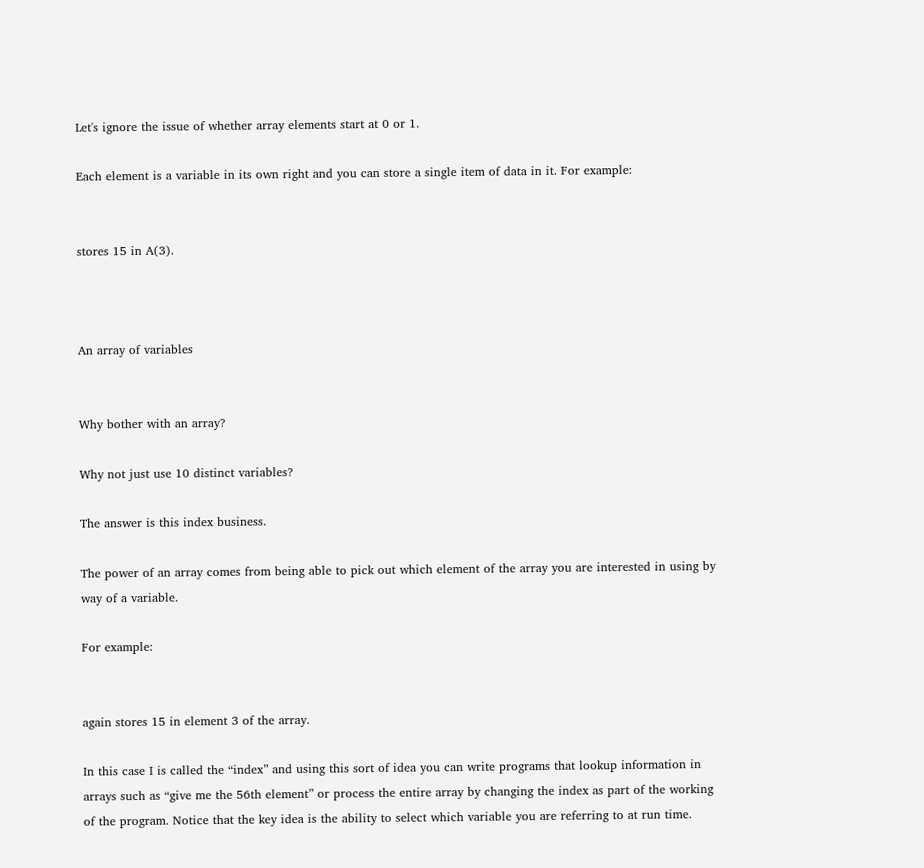Let's ignore the issue of whether array elements start at 0 or 1.

Each element is a variable in its own right and you can store a single item of data in it. For example:


stores 15 in A(3).



An array of variables


Why bother with an array?

Why not just use 10 distinct variables?

The answer is this index business.

The power of an array comes from being able to pick out which element of the array you are interested in using by way of a variable.

For example:


again stores 15 in element 3 of the array.

In this case I is called the “index” and using this sort of idea you can write programs that lookup information in arrays such as “give me the 56th element” or process the entire array by changing the index as part of the working of the program. Notice that the key idea is the ability to select which variable you are referring to at run time.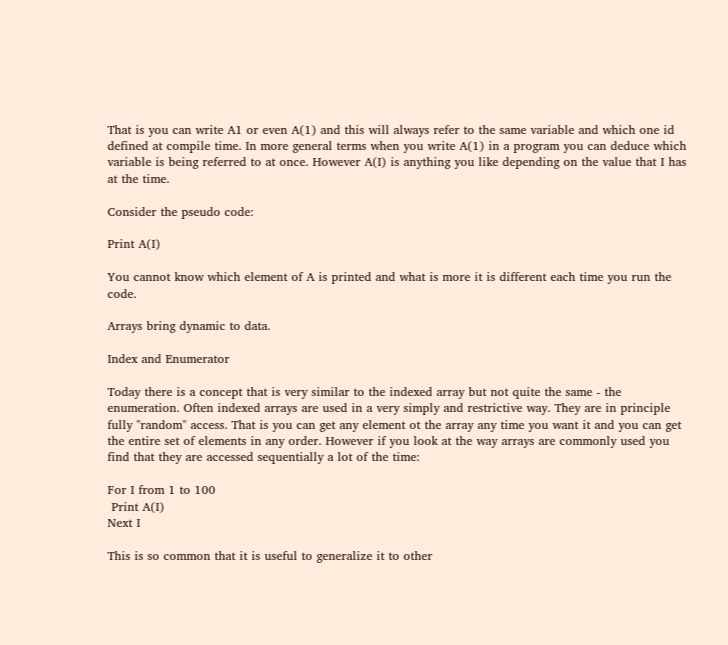That is you can write A1 or even A(1) and this will always refer to the same variable and which one id defined at compile time. In more general terms when you write A(1) in a program you can deduce which variable is being referred to at once. However A(I) is anything you like depending on the value that I has at the time.

Consider the pseudo code:

Print A(I)

You cannot know which element of A is printed and what is more it is different each time you run the code.

Arrays bring dynamic to data.

Index and Enumerator

Today there is a concept that is very similar to the indexed array but not quite the same - the enumeration. Often indexed arrays are used in a very simply and restrictive way. They are in principle fully "random" access. That is you can get any element ot the array any time you want it and you can get the entire set of elements in any order. However if you look at the way arrays are commonly used you find that they are accessed sequentially a lot of the time:

For I from 1 to 100
 Print A(I)
Next I

This is so common that it is useful to generalize it to other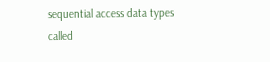sequential access data types called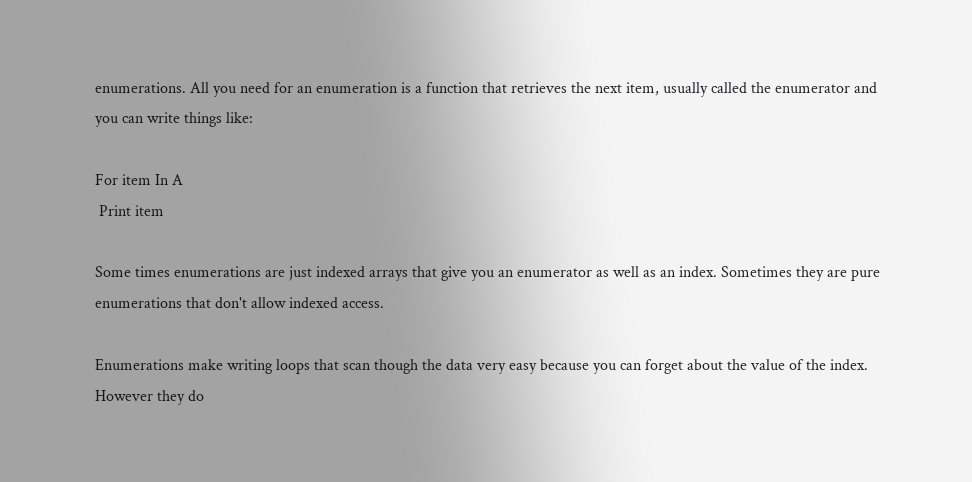enumerations. All you need for an enumeration is a function that retrieves the next item, usually called the enumerator and you can write things like:

For item In A
 Print item

Some times enumerations are just indexed arrays that give you an enumerator as well as an index. Sometimes they are pure enumerations that don't allow indexed access.

Enumerations make writing loops that scan though the data very easy because you can forget about the value of the index. However they do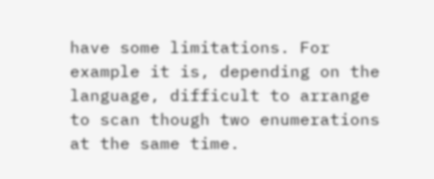have some limitations. For example it is, depending on the language, difficult to arrange to scan though two enumerations at the same time.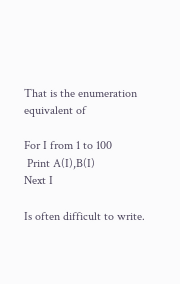That is the enumeration equivalent of

For I from 1 to 100
 Print A(I),B(I)
Next I

Is often difficult to write.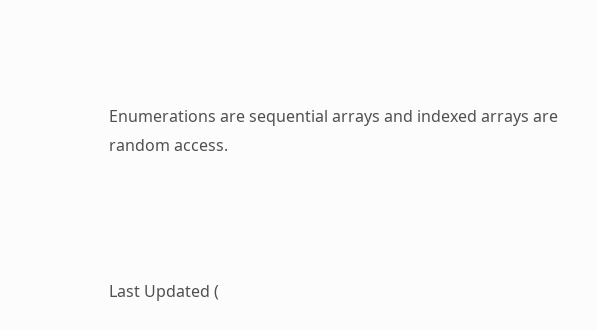Enumerations are sequential arrays and indexed arrays are random access.




Last Updated (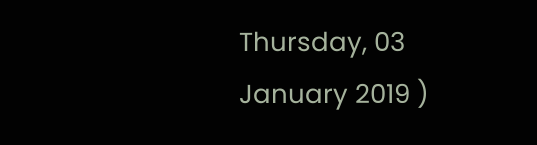Thursday, 03 January 2019 )